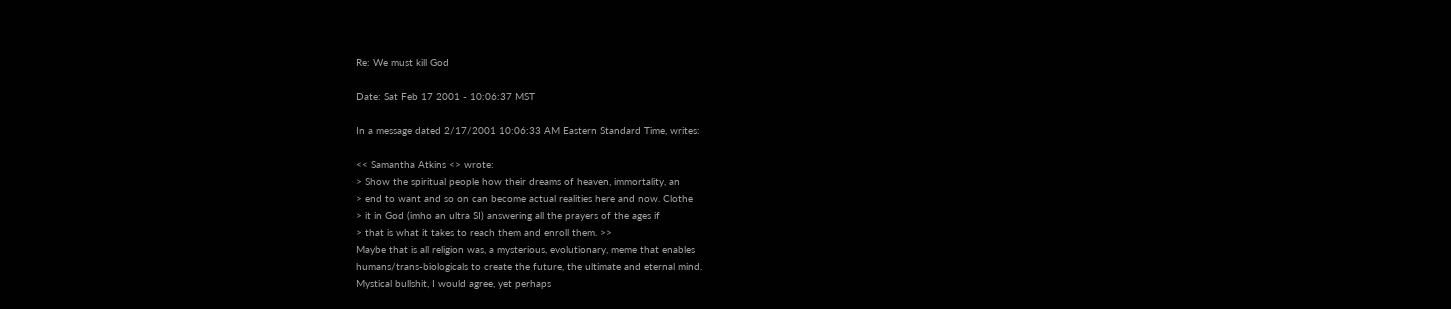Re: We must kill God

Date: Sat Feb 17 2001 - 10:06:37 MST

In a message dated 2/17/2001 10:06:33 AM Eastern Standard Time, writes:

<< Samantha Atkins <> wrote:
> Show the spiritual people how their dreams of heaven, immortality, an
> end to want and so on can become actual realities here and now. Clothe
> it in God (imho an ultra SI) answering all the prayers of the ages if
> that is what it takes to reach them and enroll them. >>
Maybe that is all religion was, a mysterious, evolutionary, meme that enables
humans/trans-biologicals to create the future, the ultimate and eternal mind.
Mystical bullshit, I would agree, yet perhaps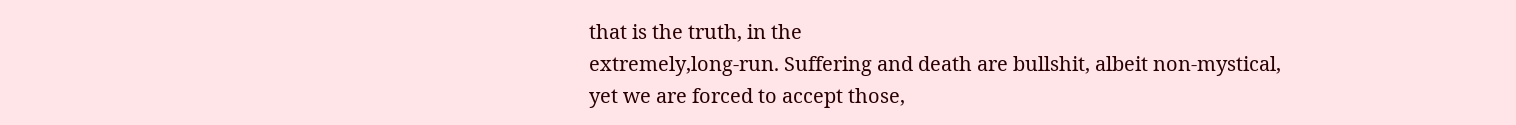that is the truth, in the
extremely,long-run. Suffering and death are bullshit, albeit non-mystical,
yet we are forced to accept those,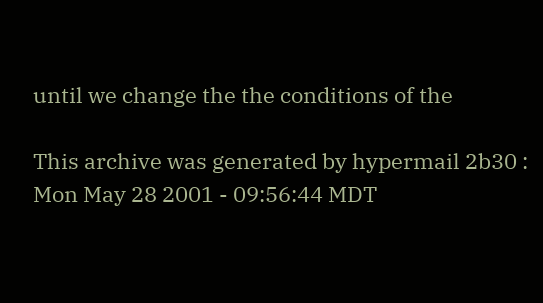until we change the the conditions of the

This archive was generated by hypermail 2b30 : Mon May 28 2001 - 09:56:44 MDT